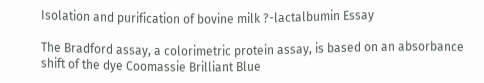Isolation and purification of bovine milk ?-lactalbumin Essay

The Bradford assay, a colorimetric protein assay, is based on an absorbance shift of the dye Coomassie Brilliant Blue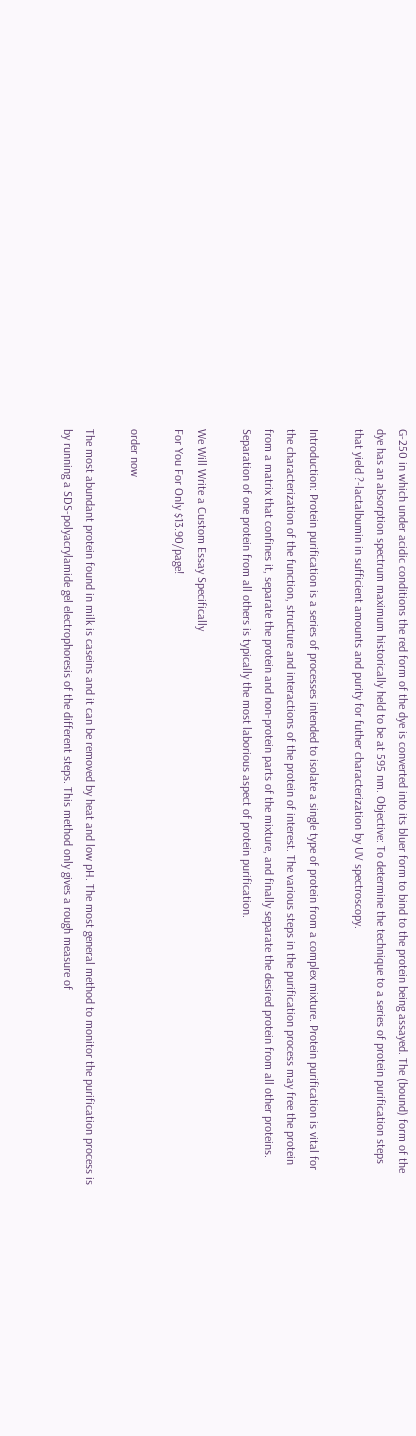G-250 in which under acidic conditions the red form of the dye is converted into its bluer form to bind to the protein being assayed. The (bound) form of the dye has an absorption spectrum maximum historically held to be at 595 nm. Objective: To determine the technique to a series of protein purification steps that yield ?-lactalbumin in sufficient amounts and purity for futher characterization by UV spectroscopy.

Introduction: Protein purification is a series of processes intended to isolate a single type of protein from a complex mixture. Protein purification is vital for the characterization of the function, structure and interactions of the protein of interest. The various steps in the purification process may free the protein from a matrix that confines it, separate the protein and non-protein parts of the mixture, and finally separate the desired protein from all other proteins. Separation of one protein from all others is typically the most laborious aspect of protein purification.

We Will Write a Custom Essay Specifically
For You For Only $13.90/page!

order now

The most abundant protein found in milk is caseins and it can be removed by heat and low pH. The most general method to monitor the purification process is by running a SDS-polyacrylamide gel electrophoresis of the different steps. This method only gives a rough measure of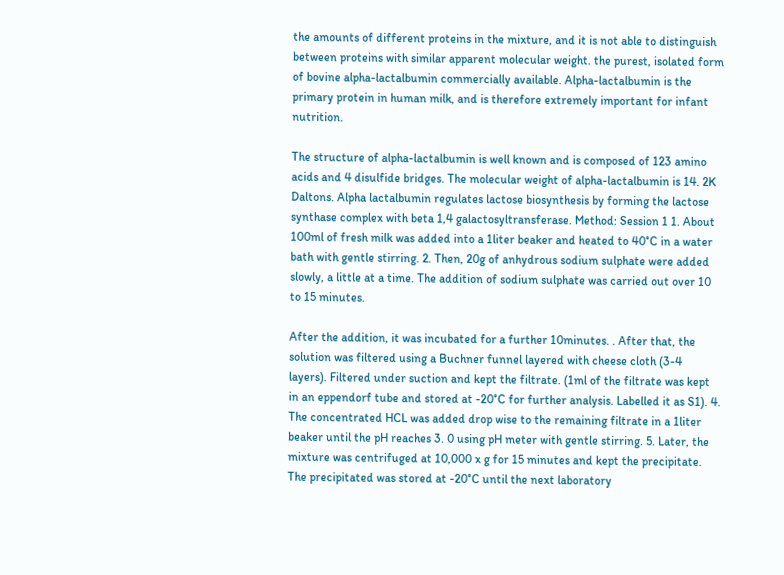the amounts of different proteins in the mixture, and it is not able to distinguish between proteins with similar apparent molecular weight. the purest, isolated form of bovine alpha-lactalbumin commercially available. Alpha-lactalbumin is the primary protein in human milk, and is therefore extremely important for infant nutrition.

The structure of alpha-lactalbumin is well known and is composed of 123 amino acids and 4 disulfide bridges. The molecular weight of alpha-lactalbumin is 14. 2K Daltons. Alpha lactalbumin regulates lactose biosynthesis by forming the lactose synthase complex with beta 1,4 galactosyltransferase. Method: Session 1 1. About 100ml of fresh milk was added into a 1liter beaker and heated to 40°C in a water bath with gentle stirring. 2. Then, 20g of anhydrous sodium sulphate were added slowly, a little at a time. The addition of sodium sulphate was carried out over 10 to 15 minutes.

After the addition, it was incubated for a further 10minutes. . After that, the solution was filtered using a Buchner funnel layered with cheese cloth (3-4 layers). Filtered under suction and kept the filtrate. (1ml of the filtrate was kept in an eppendorf tube and stored at -20°C for further analysis. Labelled it as S1). 4. The concentrated HCL was added drop wise to the remaining filtrate in a 1liter beaker until the pH reaches 3. 0 using pH meter with gentle stirring. 5. Later, the mixture was centrifuged at 10,000 x g for 15 minutes and kept the precipitate. The precipitated was stored at -20°C until the next laboratory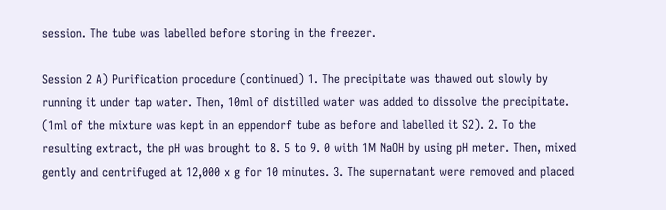session. The tube was labelled before storing in the freezer.

Session 2 A) Purification procedure (continued) 1. The precipitate was thawed out slowly by running it under tap water. Then, 10ml of distilled water was added to dissolve the precipitate. (1ml of the mixture was kept in an eppendorf tube as before and labelled it S2). 2. To the resulting extract, the pH was brought to 8. 5 to 9. 0 with 1M NaOH by using pH meter. Then, mixed gently and centrifuged at 12,000 x g for 10 minutes. 3. The supernatant were removed and placed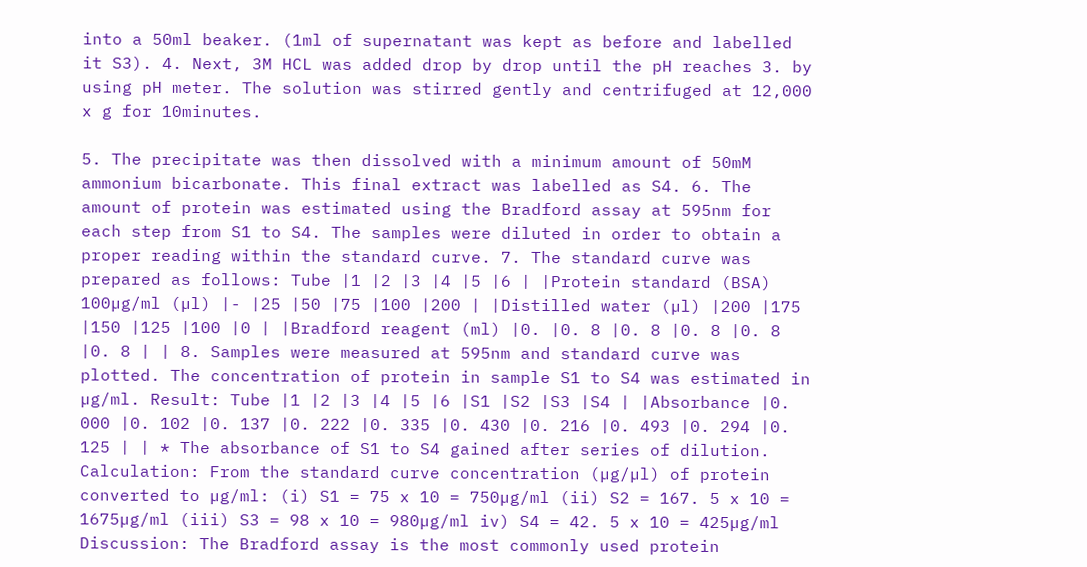into a 50ml beaker. (1ml of supernatant was kept as before and labelled it S3). 4. Next, 3M HCL was added drop by drop until the pH reaches 3. by using pH meter. The solution was stirred gently and centrifuged at 12,000 x g for 10minutes.

5. The precipitate was then dissolved with a minimum amount of 50mM ammonium bicarbonate. This final extract was labelled as S4. 6. The amount of protein was estimated using the Bradford assay at 595nm for each step from S1 to S4. The samples were diluted in order to obtain a proper reading within the standard curve. 7. The standard curve was prepared as follows: Tube |1 |2 |3 |4 |5 |6 | |Protein standard (BSA) 100µg/ml (µl) |- |25 |50 |75 |100 |200 | |Distilled water (µl) |200 |175 |150 |125 |100 |0 | |Bradford reagent (ml) |0. |0. 8 |0. 8 |0. 8 |0. 8 |0. 8 | | 8. Samples were measured at 595nm and standard curve was plotted. The concentration of protein in sample S1 to S4 was estimated in µg/ml. Result: Tube |1 |2 |3 |4 |5 |6 |S1 |S2 |S3 |S4 | |Absorbance |0. 000 |0. 102 |0. 137 |0. 222 |0. 335 |0. 430 |0. 216 |0. 493 |0. 294 |0. 125 | | * The absorbance of S1 to S4 gained after series of dilution. Calculation: From the standard curve concentration (µg/µl) of protein converted to µg/ml: (i) S1 = 75 x 10 = 750µg/ml (ii) S2 = 167. 5 x 10 = 1675µg/ml (iii) S3 = 98 x 10 = 980µg/ml iv) S4 = 42. 5 x 10 = 425µg/ml Discussion: The Bradford assay is the most commonly used protein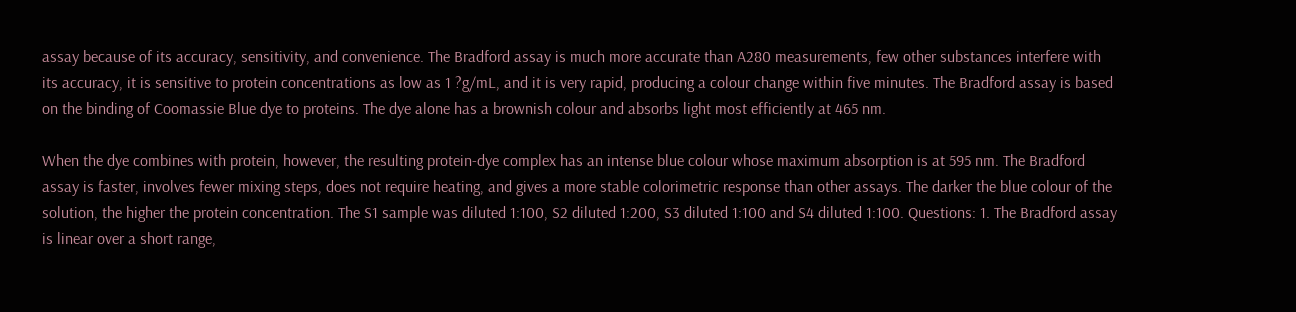assay because of its accuracy, sensitivity, and convenience. The Bradford assay is much more accurate than A280 measurements, few other substances interfere with its accuracy, it is sensitive to protein concentrations as low as 1 ?g/mL, and it is very rapid, producing a colour change within five minutes. The Bradford assay is based on the binding of Coomassie Blue dye to proteins. The dye alone has a brownish colour and absorbs light most efficiently at 465 nm.

When the dye combines with protein, however, the resulting protein-dye complex has an intense blue colour whose maximum absorption is at 595 nm. The Bradford assay is faster, involves fewer mixing steps, does not require heating, and gives a more stable colorimetric response than other assays. The darker the blue colour of the solution, the higher the protein concentration. The S1 sample was diluted 1:100, S2 diluted 1:200, S3 diluted 1:100 and S4 diluted 1:100. Questions: 1. The Bradford assay is linear over a short range,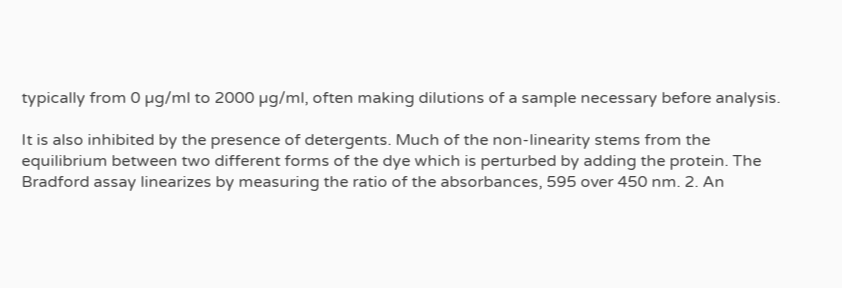typically from 0 µg/ml to 2000 µg/ml, often making dilutions of a sample necessary before analysis.

It is also inhibited by the presence of detergents. Much of the non-linearity stems from the equilibrium between two different forms of the dye which is perturbed by adding the protein. The Bradford assay linearizes by measuring the ratio of the absorbances, 595 over 450 nm. 2. An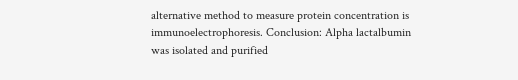alternative method to measure protein concentration is immunoelectrophoresis. Conclusion: Alpha lactalbumin was isolated and purified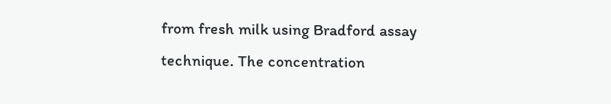from fresh milk using Bradford assay technique. The concentration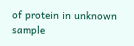of protein in unknown sample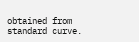obtained from standard curve.